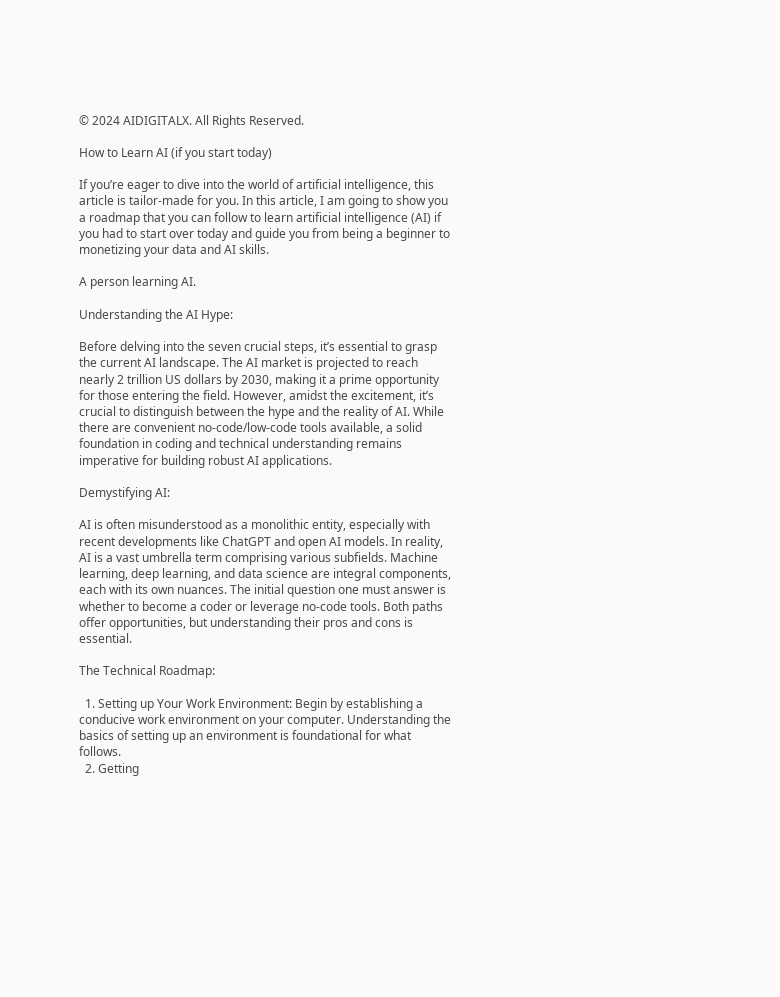© 2024 AIDIGITALX. All Rights Reserved.

How to Learn AI (if you start today)

If you’re eager to dive into the world of artificial intelligence, this article is tailor-made for you. In this article, I am going to show you a roadmap that you can follow to learn artificial intelligence (AI) if you had to start over today and guide you from being a beginner to monetizing your data and AI skills.

A person learning AI.

Understanding the AI Hype:

Before delving into the seven crucial steps, it’s essential to grasp the current AI landscape. The AI market is projected to reach nearly 2 trillion US dollars by 2030, making it a prime opportunity for those entering the field. However, amidst the excitement, it’s crucial to distinguish between the hype and the reality of AI. While there are convenient no-code/low-code tools available, a solid foundation in coding and technical understanding remains imperative for building robust AI applications.

Demystifying AI:

AI is often misunderstood as a monolithic entity, especially with recent developments like ChatGPT and open AI models. In reality, AI is a vast umbrella term comprising various subfields. Machine learning, deep learning, and data science are integral components, each with its own nuances. The initial question one must answer is whether to become a coder or leverage no-code tools. Both paths offer opportunities, but understanding their pros and cons is essential.

The Technical Roadmap:

  1. Setting up Your Work Environment: Begin by establishing a conducive work environment on your computer. Understanding the basics of setting up an environment is foundational for what follows.
  2. Getting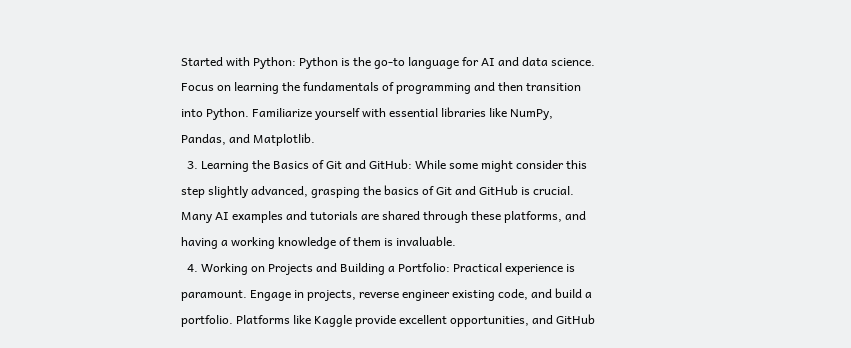Started with Python: Python is the go-to language for AI and data science. Focus on learning the fundamentals of programming and then transition into Python. Familiarize yourself with essential libraries like NumPy, Pandas, and Matplotlib.
  3. Learning the Basics of Git and GitHub: While some might consider this step slightly advanced, grasping the basics of Git and GitHub is crucial. Many AI examples and tutorials are shared through these platforms, and having a working knowledge of them is invaluable.
  4. Working on Projects and Building a Portfolio: Practical experience is paramount. Engage in projects, reverse engineer existing code, and build a portfolio. Platforms like Kaggle provide excellent opportunities, and GitHub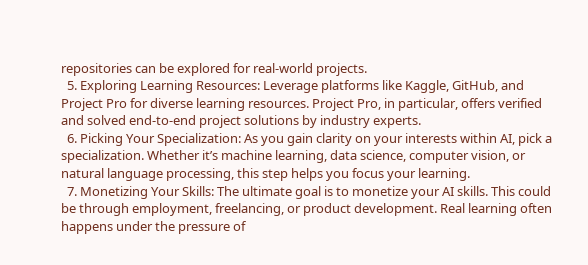repositories can be explored for real-world projects.
  5. Exploring Learning Resources: Leverage platforms like Kaggle, GitHub, and Project Pro for diverse learning resources. Project Pro, in particular, offers verified and solved end-to-end project solutions by industry experts.
  6. Picking Your Specialization: As you gain clarity on your interests within AI, pick a specialization. Whether it’s machine learning, data science, computer vision, or natural language processing, this step helps you focus your learning.
  7. Monetizing Your Skills: The ultimate goal is to monetize your AI skills. This could be through employment, freelancing, or product development. Real learning often happens under the pressure of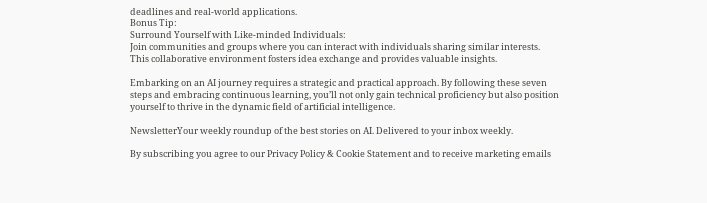deadlines and real-world applications.
Bonus Tip:
Surround Yourself with Like-minded Individuals:
Join communities and groups where you can interact with individuals sharing similar interests. This collaborative environment fosters idea exchange and provides valuable insights.

Embarking on an AI journey requires a strategic and practical approach. By following these seven steps and embracing continuous learning, you’ll not only gain technical proficiency but also position yourself to thrive in the dynamic field of artificial intelligence.

NewsletterYour weekly roundup of the best stories on AI. Delivered to your inbox weekly.

By subscribing you agree to our Privacy Policy & Cookie Statement and to receive marketing emails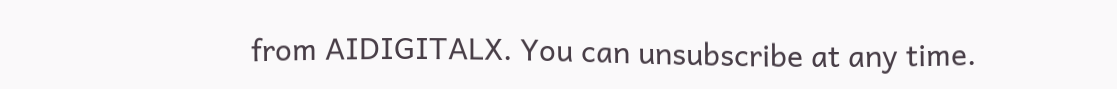from AIDIGITALX. You can unsubscribe at any time.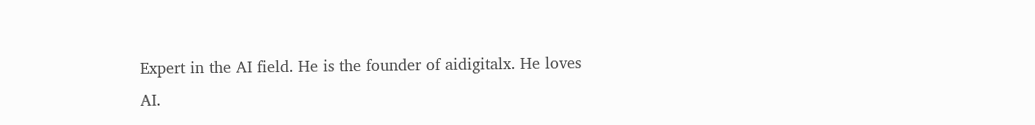Expert in the AI field. He is the founder of aidigitalx. He loves AI.